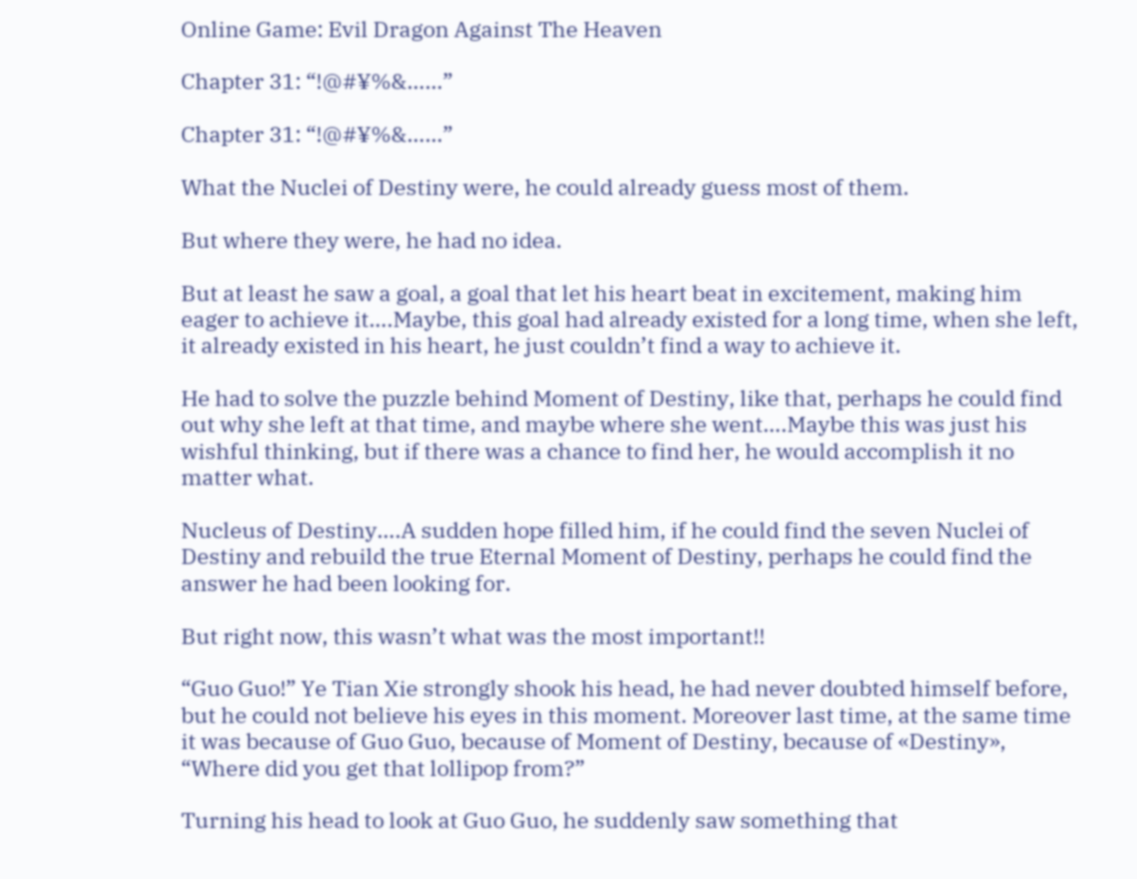Online Game: Evil Dragon Against The Heaven

Chapter 31: “!@#¥%&……”

Chapter 31: “!@#¥%&……”

What the Nuclei of Destiny were, he could already guess most of them.

But where they were, he had no idea.

But at least he saw a goal, a goal that let his heart beat in excitement, making him eager to achieve it….Maybe, this goal had already existed for a long time, when she left, it already existed in his heart, he just couldn’t find a way to achieve it.

He had to solve the puzzle behind Moment of Destiny, like that, perhaps he could find out why she left at that time, and maybe where she went….Maybe this was just his wishful thinking, but if there was a chance to find her, he would accomplish it no matter what.

Nucleus of Destiny….A sudden hope filled him, if he could find the seven Nuclei of Destiny and rebuild the true Eternal Moment of Destiny, perhaps he could find the answer he had been looking for.

But right now, this wasn’t what was the most important!!

“Guo Guo!” Ye Tian Xie strongly shook his head, he had never doubted himself before, but he could not believe his eyes in this moment. Moreover last time, at the same time it was because of Guo Guo, because of Moment of Destiny, because of «Destiny», “Where did you get that lollipop from?”

Turning his head to look at Guo Guo, he suddenly saw something that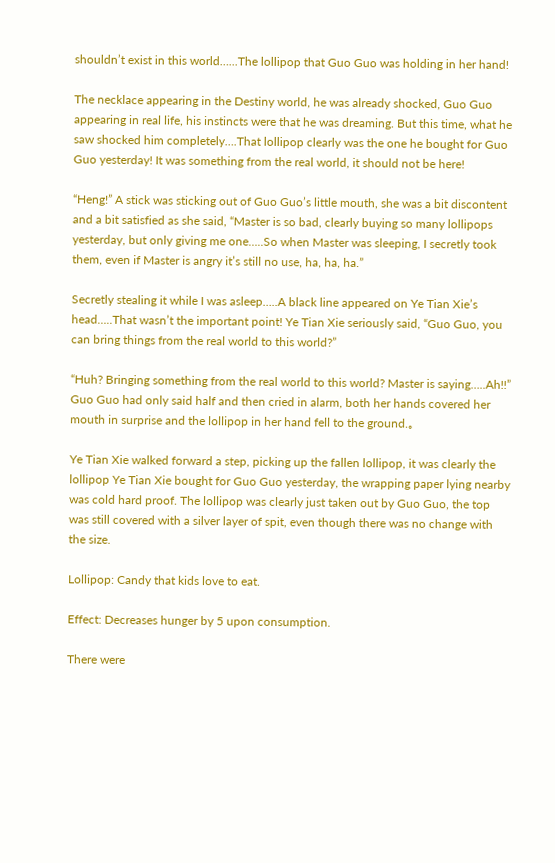shouldn’t exist in this world…...The lollipop that Guo Guo was holding in her hand!

The necklace appearing in the Destiny world, he was already shocked, Guo Guo appearing in real life, his instincts were that he was dreaming. But this time, what he saw shocked him completely….That lollipop clearly was the one he bought for Guo Guo yesterday! It was something from the real world, it should not be here!

“Heng!” A stick was sticking out of Guo Guo’s little mouth, she was a bit discontent and a bit satisfied as she said, “Master is so bad, clearly buying so many lollipops yesterday, but only giving me one…..So when Master was sleeping, I secretly took them, even if Master is angry it’s still no use, ha, ha, ha.”

Secretly stealing it while I was asleep…..A black line appeared on Ye Tian Xie’s head…..That wasn’t the important point! Ye Tian Xie seriously said, “Guo Guo, you can bring things from the real world to this world?”

“Huh? Bringing something from the real world to this world? Master is saying…..Ah!!” Guo Guo had only said half and then cried in alarm, both her hands covered her mouth in surprise and the lollipop in her hand fell to the ground.。

Ye Tian Xie walked forward a step, picking up the fallen lollipop, it was clearly the lollipop Ye Tian Xie bought for Guo Guo yesterday, the wrapping paper lying nearby was cold hard proof. The lollipop was clearly just taken out by Guo Guo, the top was still covered with a silver layer of spit, even though there was no change with the size.

Lollipop: Candy that kids love to eat.

Effect: Decreases hunger by 5 upon consumption.

There were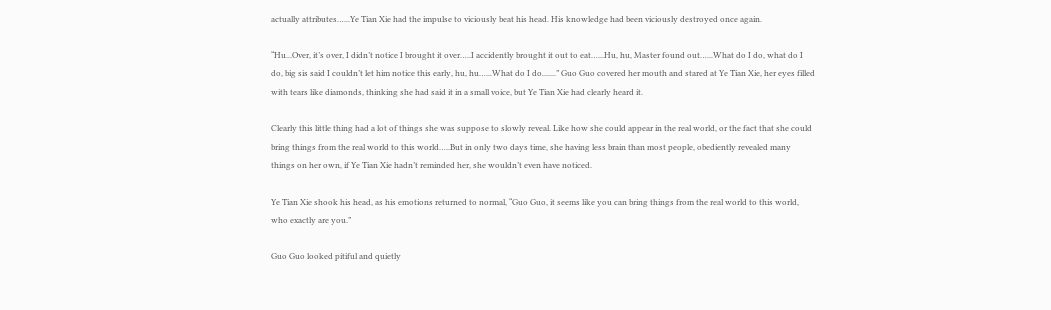actually attributes…...Ye Tian Xie had the impulse to viciously beat his head. His knowledge had been viciously destroyed once again.

“Hu...Over, it’s over, I didn’t notice I brought it over…..I accidently brought it out to eat…...Hu, hu, Master found out…...What do I do, what do I do, big sis said I couldn’t let him notice this early, hu, hu…...What do I do.......” Guo Guo covered her mouth and stared at Ye Tian Xie, her eyes filled with tears like diamonds, thinking she had said it in a small voice, but Ye Tian Xie had clearly heard it.

Clearly this little thing had a lot of things she was suppose to slowly reveal. Like how she could appear in the real world, or the fact that she could bring things from the real world to this world…..But in only two days time, she having less brain than most people, obediently revealed many things on her own, if Ye Tian Xie hadn’t reminded her, she wouldn’t even have noticed.

Ye Tian Xie shook his head, as his emotions returned to normal, “Guo Guo, it seems like you can bring things from the real world to this world, who exactly are you.”

Guo Guo looked pitiful and quietly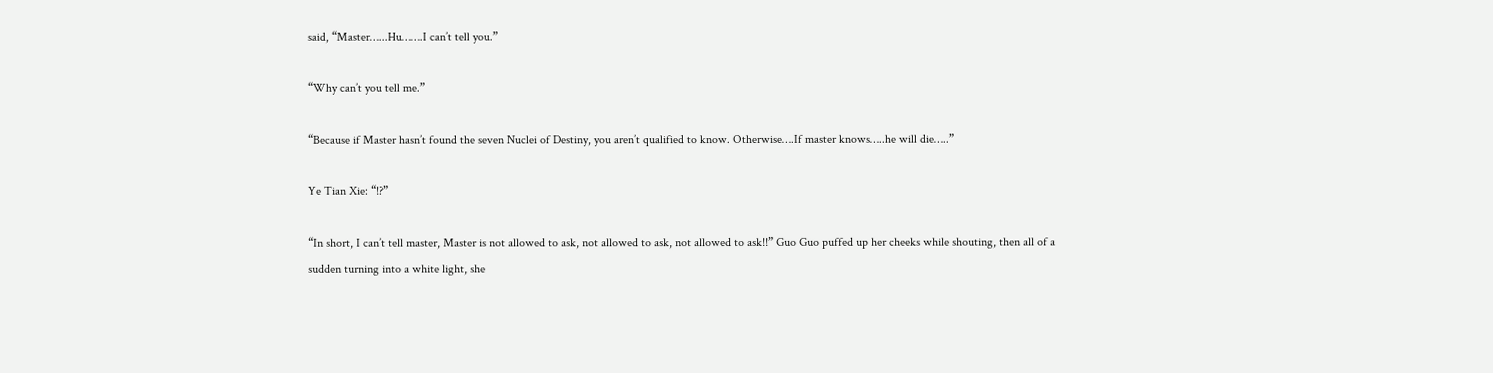said, “Master…...Hu…….I can’t tell you.”

“Why can’t you tell me.”

“Because if Master hasn’t found the seven Nuclei of Destiny, you aren’t qualified to know. Otherwise….If master knows…..he will die…..”

Ye Tian Xie: “!?”

“In short, I can’t tell master, Master is not allowed to ask, not allowed to ask, not allowed to ask!!” Guo Guo puffed up her cheeks while shouting, then all of a sudden turning into a white light, she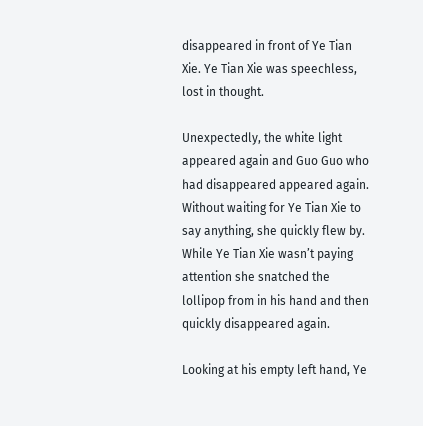disappeared in front of Ye Tian Xie. Ye Tian Xie was speechless, lost in thought.

Unexpectedly, the white light appeared again and Guo Guo who had disappeared appeared again. Without waiting for Ye Tian Xie to say anything, she quickly flew by. While Ye Tian Xie wasn’t paying attention she snatched the lollipop from in his hand and then quickly disappeared again.

Looking at his empty left hand, Ye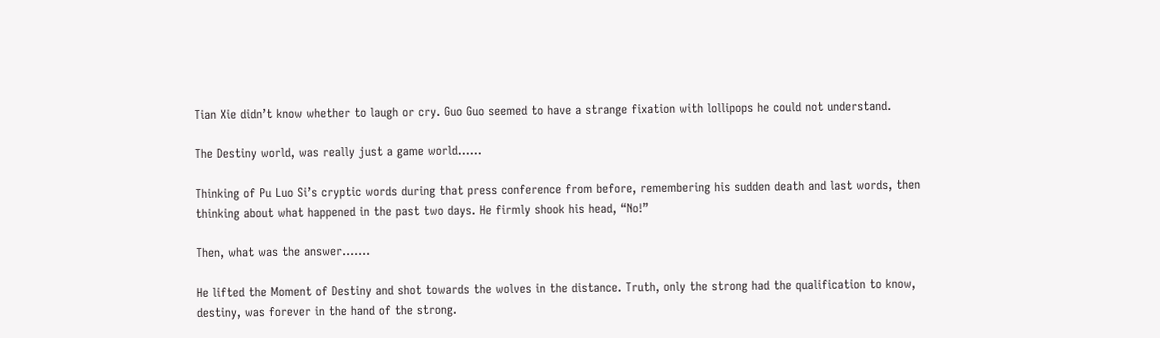Tian Xie didn’t know whether to laugh or cry. Guo Guo seemed to have a strange fixation with lollipops he could not understand.

The Destiny world, was really just a game world…...

Thinking of Pu Luo Si’s cryptic words during that press conference from before, remembering his sudden death and last words, then thinking about what happened in the past two days. He firmly shook his head, “No!”

Then, what was the answer…….

He lifted the Moment of Destiny and shot towards the wolves in the distance. Truth, only the strong had the qualification to know, destiny, was forever in the hand of the strong.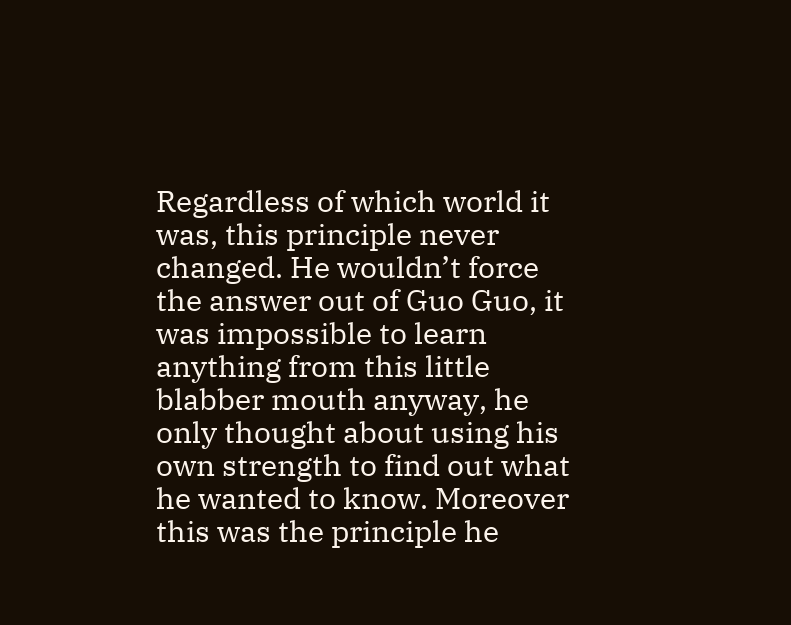Regardless of which world it was, this principle never changed. He wouldn’t force the answer out of Guo Guo, it was impossible to learn anything from this little blabber mouth anyway, he only thought about using his own strength to find out what he wanted to know. Moreover this was the principle he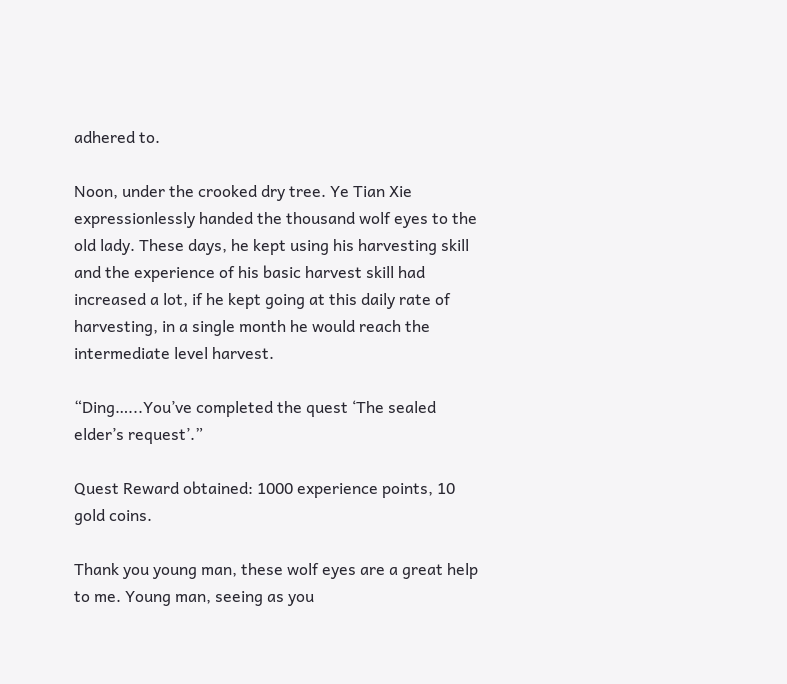adhered to.

Noon, under the crooked dry tree. Ye Tian Xie expressionlessly handed the thousand wolf eyes to the old lady. These days, he kept using his harvesting skill and the experience of his basic harvest skill had increased a lot, if he kept going at this daily rate of harvesting, in a single month he would reach the intermediate level harvest.

“Ding…...You’ve completed the quest ‘The sealed elder’s request’.”

Quest Reward obtained: 1000 experience points, 10 gold coins.

Thank you young man, these wolf eyes are a great help to me. Young man, seeing as you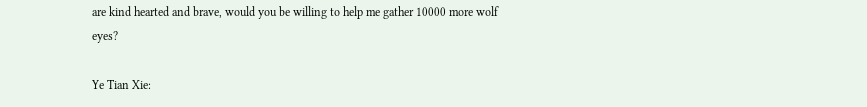are kind hearted and brave, would you be willing to help me gather 10000 more wolf eyes?

Ye Tian Xie: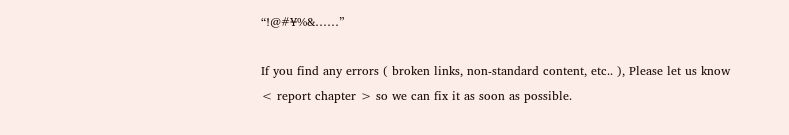“!@#¥%&……”

If you find any errors ( broken links, non-standard content, etc.. ), Please let us know < report chapter > so we can fix it as soon as possible.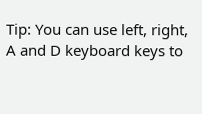Tip: You can use left, right, A and D keyboard keys to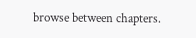browse between chapters.